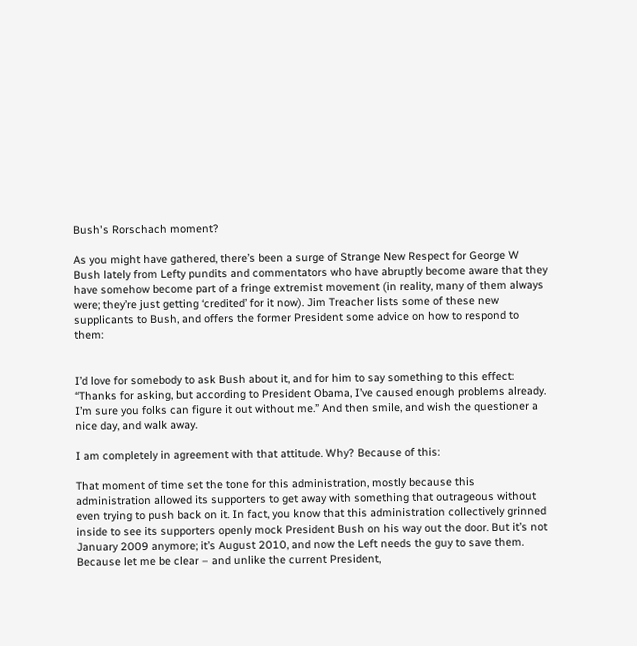Bush's Rorschach moment?

As you might have gathered, there’s been a surge of Strange New Respect for George W Bush lately from Lefty pundits and commentators who have abruptly become aware that they have somehow become part of a fringe extremist movement (in reality, many of them always were; they’re just getting ‘credited’ for it now). Jim Treacher lists some of these new supplicants to Bush, and offers the former President some advice on how to respond to them:


I’d love for somebody to ask Bush about it, and for him to say something to this effect: “Thanks for asking, but according to President Obama, I’ve caused enough problems already. I’m sure you folks can figure it out without me.” And then smile, and wish the questioner a nice day, and walk away.

I am completely in agreement with that attitude. Why? Because of this:

That moment of time set the tone for this administration, mostly because this administration allowed its supporters to get away with something that outrageous without even trying to push back on it. In fact, you know that this administration collectively grinned inside to see its supporters openly mock President Bush on his way out the door. But it’s not January 2009 anymore; it’s August 2010, and now the Left needs the guy to save them. Because let me be clear – and unlike the current President,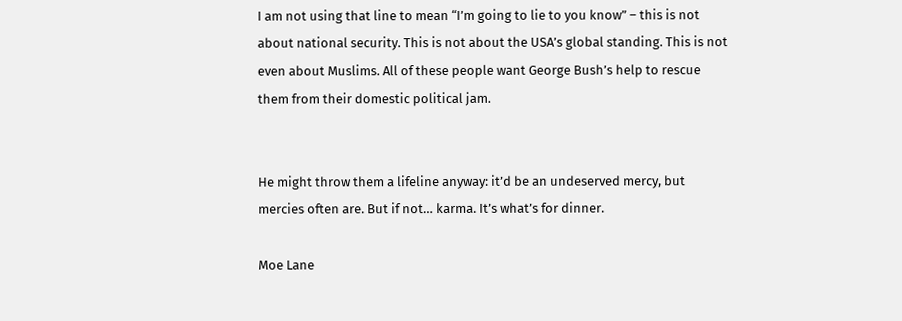I am not using that line to mean “I’m going to lie to you know” – this is not about national security. This is not about the USA’s global standing. This is not even about Muslims. All of these people want George Bush’s help to rescue them from their domestic political jam.


He might throw them a lifeline anyway: it’d be an undeserved mercy, but mercies often are. But if not… karma. It’s what’s for dinner.

Moe Lane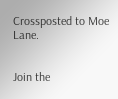Crossposted to Moe Lane.


Join the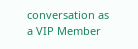conversation as a VIP Member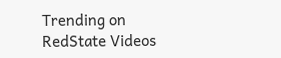Trending on RedState Videos